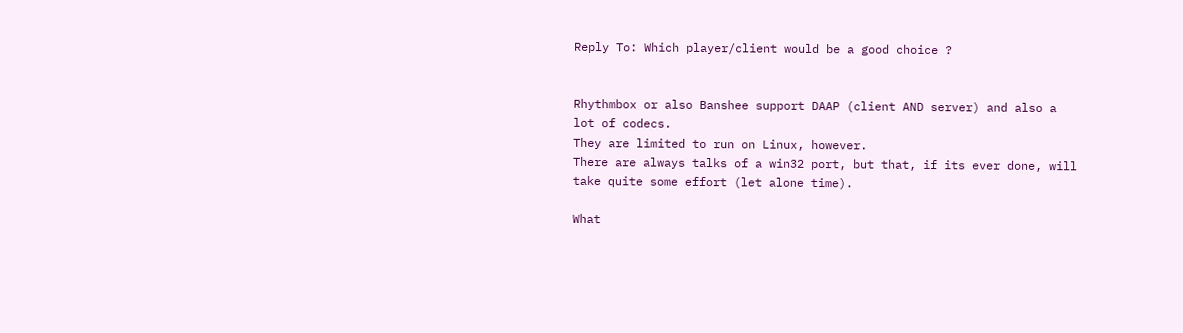Reply To: Which player/client would be a good choice ?


Rhythmbox or also Banshee support DAAP (client AND server) and also a lot of codecs.
They are limited to run on Linux, however.
There are always talks of a win32 port, but that, if its ever done, will take quite some effort (let alone time).

What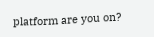platform are you on?